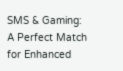SMS & Gaming: A Perfect Match for Enhanced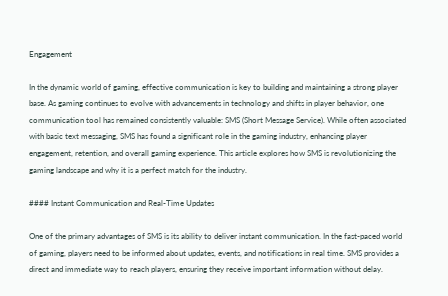Engagement

In the dynamic world of gaming, effective communication is key to building and maintaining a strong player base. As gaming continues to evolve with advancements in technology and shifts in player behavior, one communication tool has remained consistently valuable: SMS (Short Message Service). While often associated with basic text messaging, SMS has found a significant role in the gaming industry, enhancing player engagement, retention, and overall gaming experience. This article explores how SMS is revolutionizing the gaming landscape and why it is a perfect match for the industry.

#### Instant Communication and Real-Time Updates

One of the primary advantages of SMS is its ability to deliver instant communication. In the fast-paced world of gaming, players need to be informed about updates, events, and notifications in real time. SMS provides a direct and immediate way to reach players, ensuring they receive important information without delay.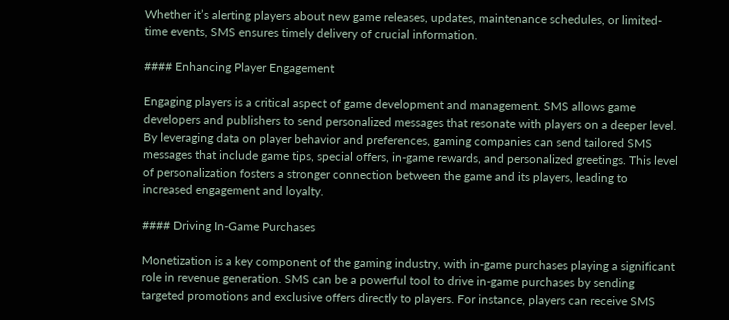Whether it’s alerting players about new game releases, updates, maintenance schedules, or limited-time events, SMS ensures timely delivery of crucial information.

#### Enhancing Player Engagement

Engaging players is a critical aspect of game development and management. SMS allows game developers and publishers to send personalized messages that resonate with players on a deeper level. By leveraging data on player behavior and preferences, gaming companies can send tailored SMS messages that include game tips, special offers, in-game rewards, and personalized greetings. This level of personalization fosters a stronger connection between the game and its players, leading to increased engagement and loyalty.

#### Driving In-Game Purchases

Monetization is a key component of the gaming industry, with in-game purchases playing a significant role in revenue generation. SMS can be a powerful tool to drive in-game purchases by sending targeted promotions and exclusive offers directly to players. For instance, players can receive SMS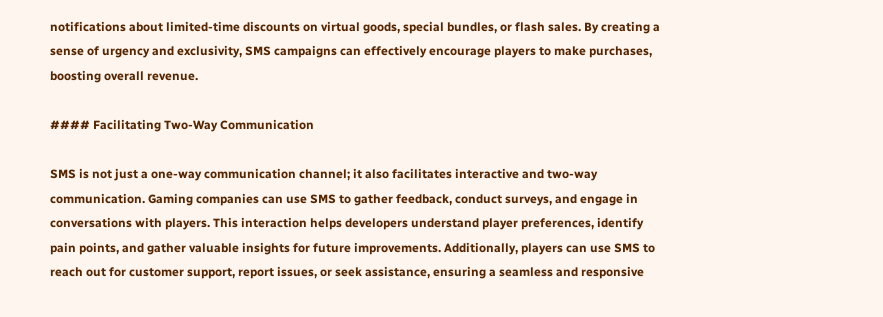notifications about limited-time discounts on virtual goods, special bundles, or flash sales. By creating a sense of urgency and exclusivity, SMS campaigns can effectively encourage players to make purchases, boosting overall revenue.

#### Facilitating Two-Way Communication

SMS is not just a one-way communication channel; it also facilitates interactive and two-way communication. Gaming companies can use SMS to gather feedback, conduct surveys, and engage in conversations with players. This interaction helps developers understand player preferences, identify pain points, and gather valuable insights for future improvements. Additionally, players can use SMS to reach out for customer support, report issues, or seek assistance, ensuring a seamless and responsive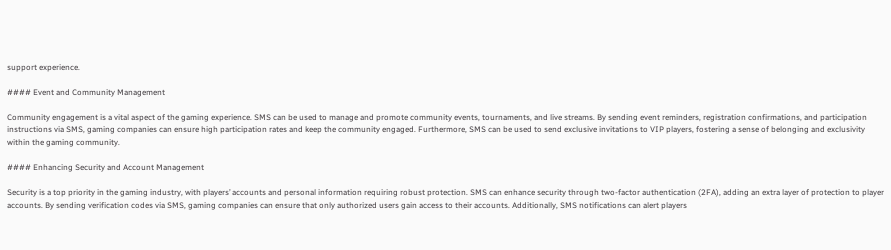support experience.

#### Event and Community Management

Community engagement is a vital aspect of the gaming experience. SMS can be used to manage and promote community events, tournaments, and live streams. By sending event reminders, registration confirmations, and participation instructions via SMS, gaming companies can ensure high participation rates and keep the community engaged. Furthermore, SMS can be used to send exclusive invitations to VIP players, fostering a sense of belonging and exclusivity within the gaming community.

#### Enhancing Security and Account Management

Security is a top priority in the gaming industry, with players’ accounts and personal information requiring robust protection. SMS can enhance security through two-factor authentication (2FA), adding an extra layer of protection to player accounts. By sending verification codes via SMS, gaming companies can ensure that only authorized users gain access to their accounts. Additionally, SMS notifications can alert players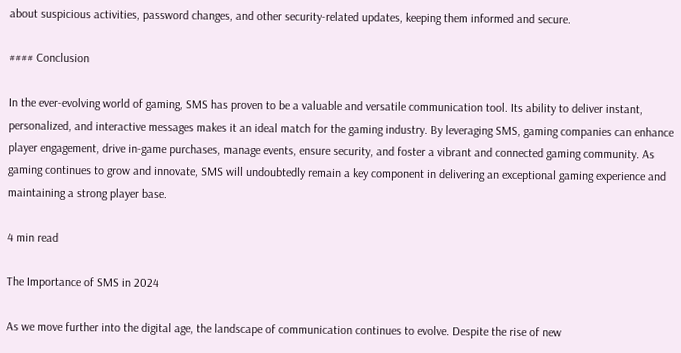about suspicious activities, password changes, and other security-related updates, keeping them informed and secure.

#### Conclusion

In the ever-evolving world of gaming, SMS has proven to be a valuable and versatile communication tool. Its ability to deliver instant, personalized, and interactive messages makes it an ideal match for the gaming industry. By leveraging SMS, gaming companies can enhance player engagement, drive in-game purchases, manage events, ensure security, and foster a vibrant and connected gaming community. As gaming continues to grow and innovate, SMS will undoubtedly remain a key component in delivering an exceptional gaming experience and maintaining a strong player base.

4 min read

The Importance of SMS in 2024

As we move further into the digital age, the landscape of communication continues to evolve. Despite the rise of new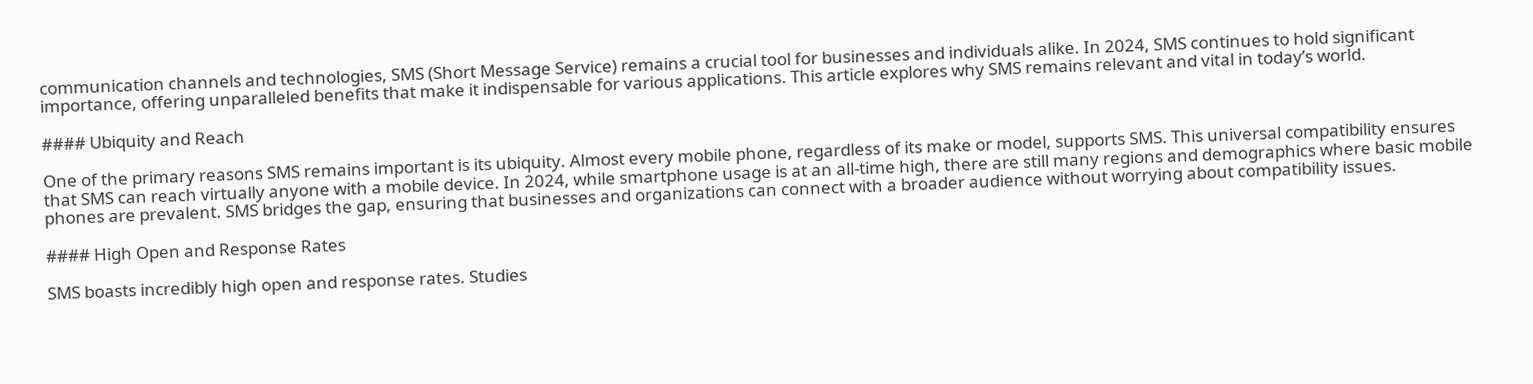communication channels and technologies, SMS (Short Message Service) remains a crucial tool for businesses and individuals alike. In 2024, SMS continues to hold significant importance, offering unparalleled benefits that make it indispensable for various applications. This article explores why SMS remains relevant and vital in today’s world.

#### Ubiquity and Reach

One of the primary reasons SMS remains important is its ubiquity. Almost every mobile phone, regardless of its make or model, supports SMS. This universal compatibility ensures that SMS can reach virtually anyone with a mobile device. In 2024, while smartphone usage is at an all-time high, there are still many regions and demographics where basic mobile phones are prevalent. SMS bridges the gap, ensuring that businesses and organizations can connect with a broader audience without worrying about compatibility issues.

#### High Open and Response Rates

SMS boasts incredibly high open and response rates. Studies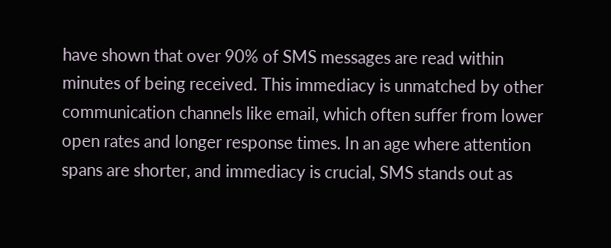have shown that over 90% of SMS messages are read within minutes of being received. This immediacy is unmatched by other communication channels like email, which often suffer from lower open rates and longer response times. In an age where attention spans are shorter, and immediacy is crucial, SMS stands out as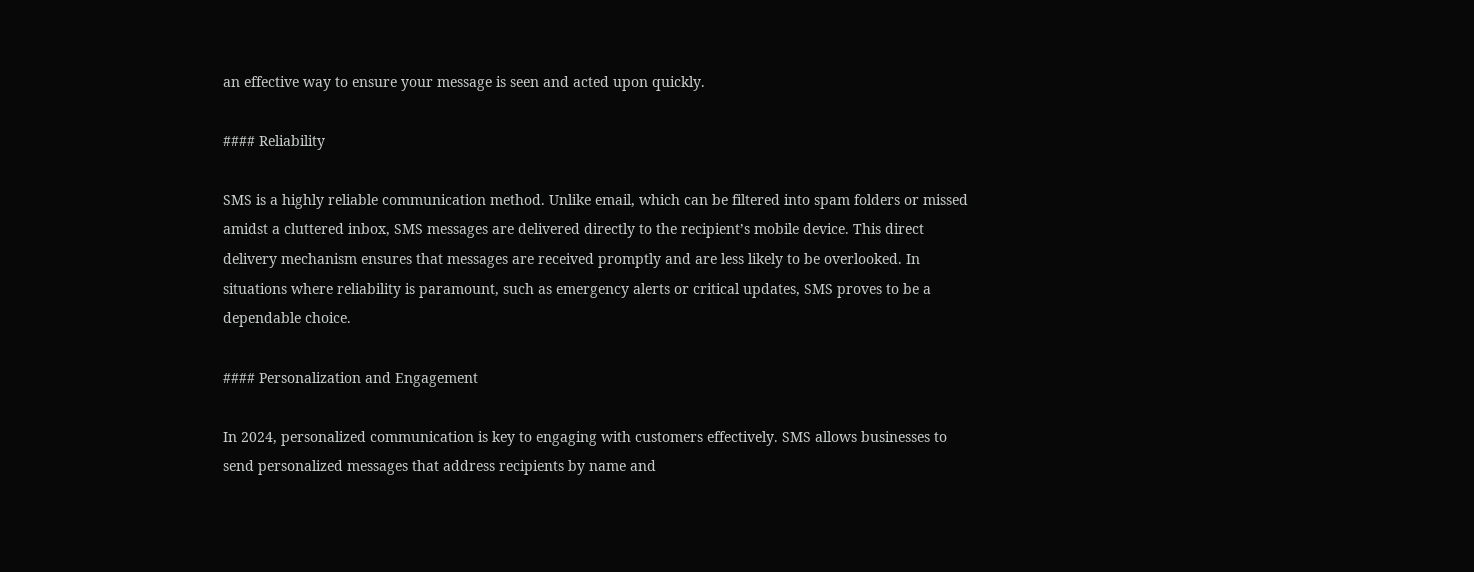an effective way to ensure your message is seen and acted upon quickly.

#### Reliability

SMS is a highly reliable communication method. Unlike email, which can be filtered into spam folders or missed amidst a cluttered inbox, SMS messages are delivered directly to the recipient’s mobile device. This direct delivery mechanism ensures that messages are received promptly and are less likely to be overlooked. In situations where reliability is paramount, such as emergency alerts or critical updates, SMS proves to be a dependable choice.

#### Personalization and Engagement

In 2024, personalized communication is key to engaging with customers effectively. SMS allows businesses to send personalized messages that address recipients by name and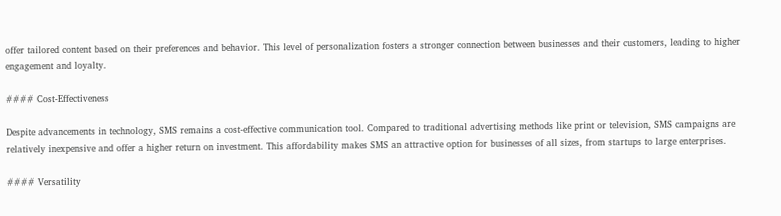offer tailored content based on their preferences and behavior. This level of personalization fosters a stronger connection between businesses and their customers, leading to higher engagement and loyalty.

#### Cost-Effectiveness

Despite advancements in technology, SMS remains a cost-effective communication tool. Compared to traditional advertising methods like print or television, SMS campaigns are relatively inexpensive and offer a higher return on investment. This affordability makes SMS an attractive option for businesses of all sizes, from startups to large enterprises.

#### Versatility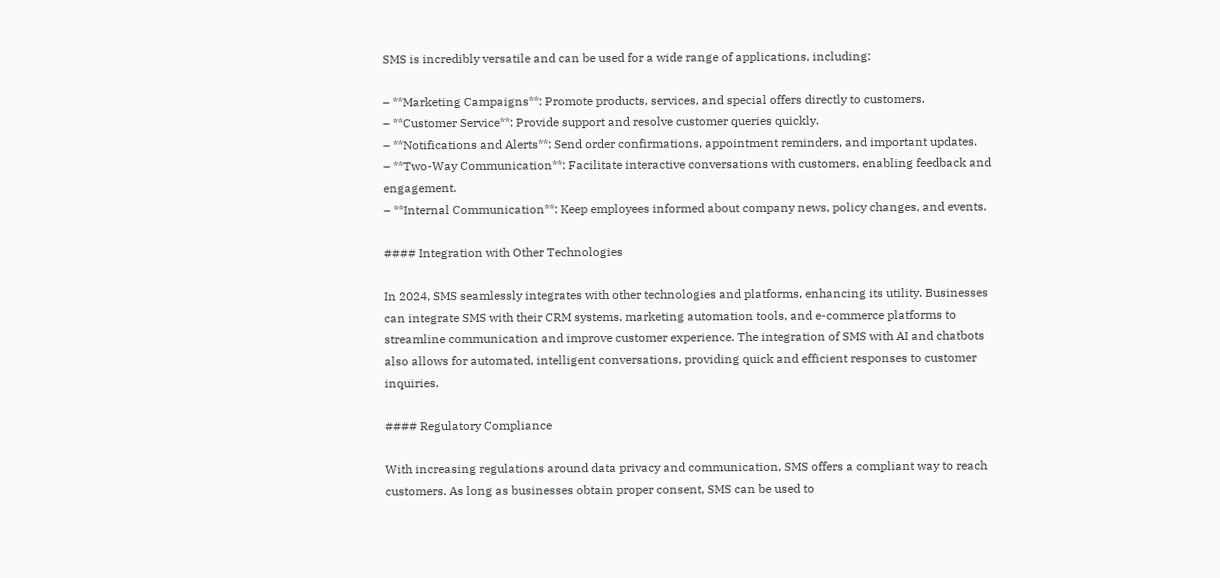SMS is incredibly versatile and can be used for a wide range of applications, including:

– **Marketing Campaigns**: Promote products, services, and special offers directly to customers.
– **Customer Service**: Provide support and resolve customer queries quickly.
– **Notifications and Alerts**: Send order confirmations, appointment reminders, and important updates.
– **Two-Way Communication**: Facilitate interactive conversations with customers, enabling feedback and engagement.
– **Internal Communication**: Keep employees informed about company news, policy changes, and events.

#### Integration with Other Technologies

In 2024, SMS seamlessly integrates with other technologies and platforms, enhancing its utility. Businesses can integrate SMS with their CRM systems, marketing automation tools, and e-commerce platforms to streamline communication and improve customer experience. The integration of SMS with AI and chatbots also allows for automated, intelligent conversations, providing quick and efficient responses to customer inquiries.

#### Regulatory Compliance

With increasing regulations around data privacy and communication, SMS offers a compliant way to reach customers. As long as businesses obtain proper consent, SMS can be used to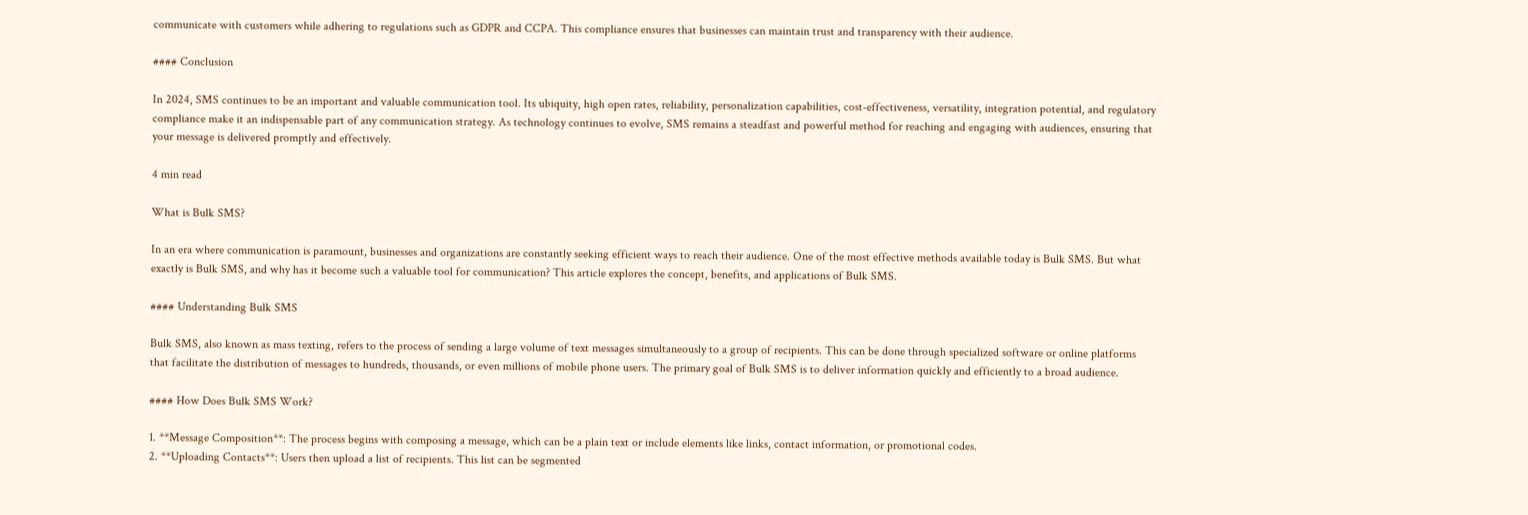communicate with customers while adhering to regulations such as GDPR and CCPA. This compliance ensures that businesses can maintain trust and transparency with their audience.

#### Conclusion

In 2024, SMS continues to be an important and valuable communication tool. Its ubiquity, high open rates, reliability, personalization capabilities, cost-effectiveness, versatility, integration potential, and regulatory compliance make it an indispensable part of any communication strategy. As technology continues to evolve, SMS remains a steadfast and powerful method for reaching and engaging with audiences, ensuring that your message is delivered promptly and effectively.

4 min read

What is Bulk SMS?

In an era where communication is paramount, businesses and organizations are constantly seeking efficient ways to reach their audience. One of the most effective methods available today is Bulk SMS. But what exactly is Bulk SMS, and why has it become such a valuable tool for communication? This article explores the concept, benefits, and applications of Bulk SMS.

#### Understanding Bulk SMS

Bulk SMS, also known as mass texting, refers to the process of sending a large volume of text messages simultaneously to a group of recipients. This can be done through specialized software or online platforms that facilitate the distribution of messages to hundreds, thousands, or even millions of mobile phone users. The primary goal of Bulk SMS is to deliver information quickly and efficiently to a broad audience.

#### How Does Bulk SMS Work?

1. **Message Composition**: The process begins with composing a message, which can be a plain text or include elements like links, contact information, or promotional codes.
2. **Uploading Contacts**: Users then upload a list of recipients. This list can be segmented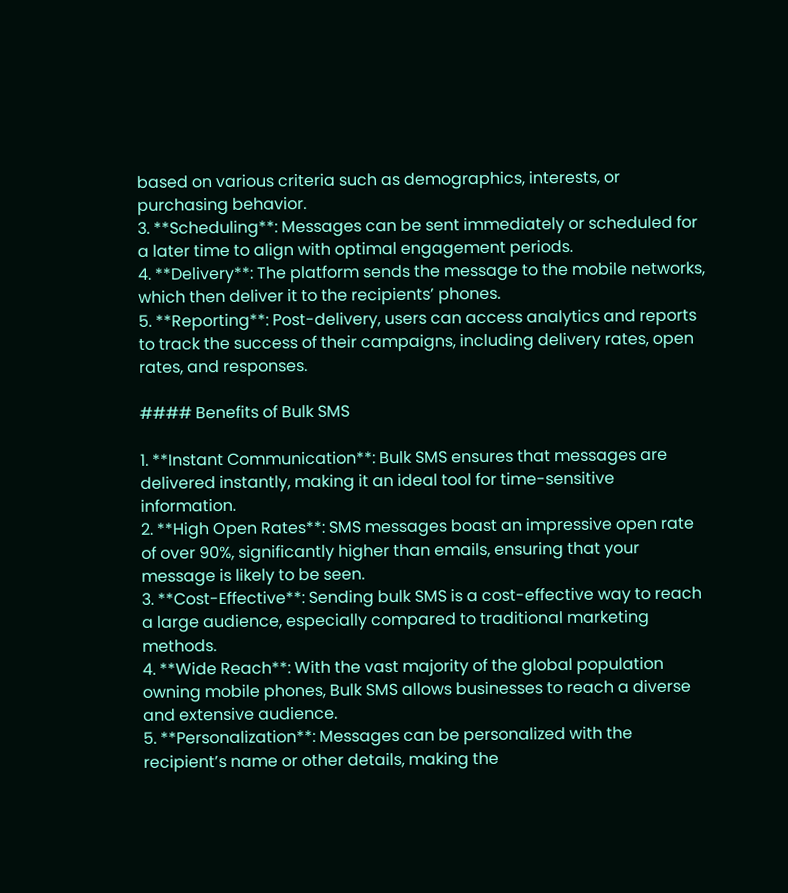based on various criteria such as demographics, interests, or purchasing behavior.
3. **Scheduling**: Messages can be sent immediately or scheduled for a later time to align with optimal engagement periods.
4. **Delivery**: The platform sends the message to the mobile networks, which then deliver it to the recipients’ phones.
5. **Reporting**: Post-delivery, users can access analytics and reports to track the success of their campaigns, including delivery rates, open rates, and responses.

#### Benefits of Bulk SMS

1. **Instant Communication**: Bulk SMS ensures that messages are delivered instantly, making it an ideal tool for time-sensitive information.
2. **High Open Rates**: SMS messages boast an impressive open rate of over 90%, significantly higher than emails, ensuring that your message is likely to be seen.
3. **Cost-Effective**: Sending bulk SMS is a cost-effective way to reach a large audience, especially compared to traditional marketing methods.
4. **Wide Reach**: With the vast majority of the global population owning mobile phones, Bulk SMS allows businesses to reach a diverse and extensive audience.
5. **Personalization**: Messages can be personalized with the recipient’s name or other details, making the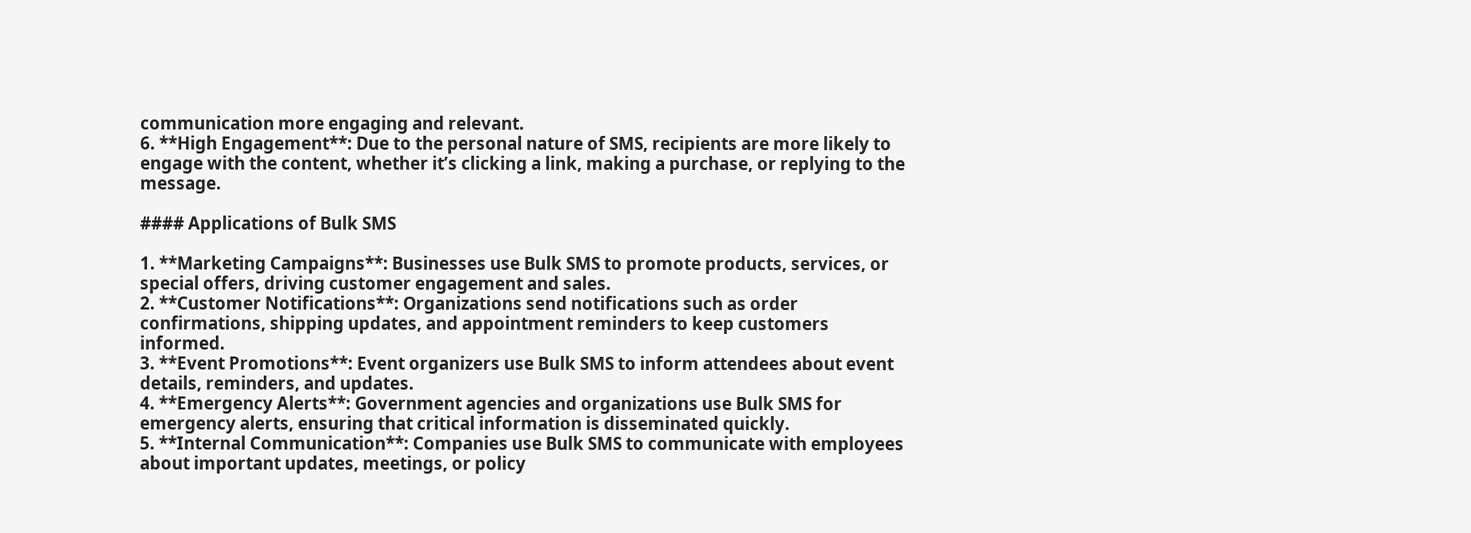communication more engaging and relevant.
6. **High Engagement**: Due to the personal nature of SMS, recipients are more likely to engage with the content, whether it’s clicking a link, making a purchase, or replying to the message.

#### Applications of Bulk SMS

1. **Marketing Campaigns**: Businesses use Bulk SMS to promote products, services, or special offers, driving customer engagement and sales.
2. **Customer Notifications**: Organizations send notifications such as order confirmations, shipping updates, and appointment reminders to keep customers informed.
3. **Event Promotions**: Event organizers use Bulk SMS to inform attendees about event details, reminders, and updates.
4. **Emergency Alerts**: Government agencies and organizations use Bulk SMS for emergency alerts, ensuring that critical information is disseminated quickly.
5. **Internal Communication**: Companies use Bulk SMS to communicate with employees about important updates, meetings, or policy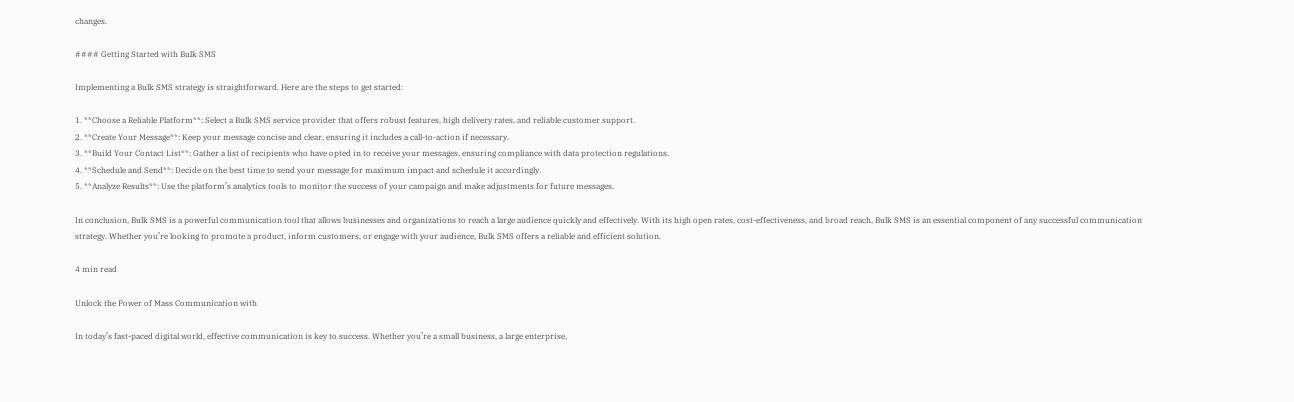changes.

#### Getting Started with Bulk SMS

Implementing a Bulk SMS strategy is straightforward. Here are the steps to get started:

1. **Choose a Reliable Platform**: Select a Bulk SMS service provider that offers robust features, high delivery rates, and reliable customer support.
2. **Create Your Message**: Keep your message concise and clear, ensuring it includes a call-to-action if necessary.
3. **Build Your Contact List**: Gather a list of recipients who have opted in to receive your messages, ensuring compliance with data protection regulations.
4. **Schedule and Send**: Decide on the best time to send your message for maximum impact and schedule it accordingly.
5. **Analyze Results**: Use the platform’s analytics tools to monitor the success of your campaign and make adjustments for future messages.

In conclusion, Bulk SMS is a powerful communication tool that allows businesses and organizations to reach a large audience quickly and effectively. With its high open rates, cost-effectiveness, and broad reach, Bulk SMS is an essential component of any successful communication strategy. Whether you’re looking to promote a product, inform customers, or engage with your audience, Bulk SMS offers a reliable and efficient solution.

4 min read

Unlock the Power of Mass Communication with

In today’s fast-paced digital world, effective communication is key to success. Whether you’re a small business, a large enterprise,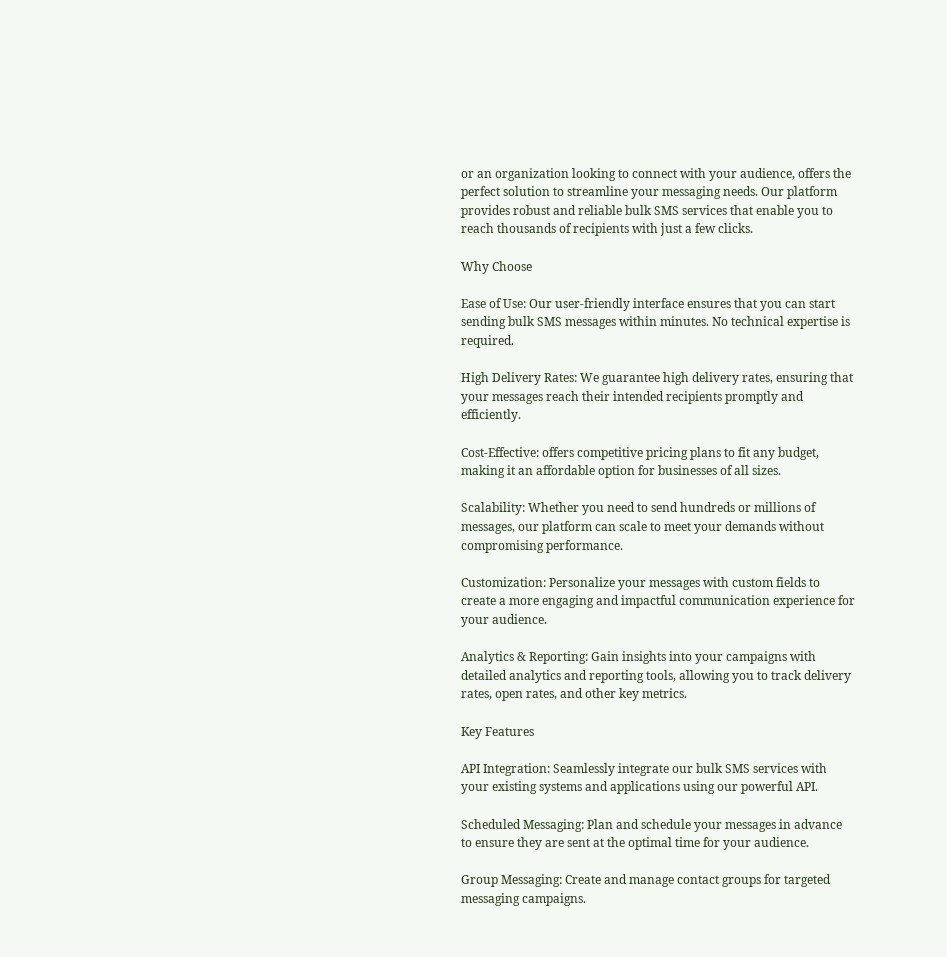or an organization looking to connect with your audience, offers the perfect solution to streamline your messaging needs. Our platform provides robust and reliable bulk SMS services that enable you to reach thousands of recipients with just a few clicks.

Why Choose

Ease of Use: Our user-friendly interface ensures that you can start sending bulk SMS messages within minutes. No technical expertise is required.

High Delivery Rates: We guarantee high delivery rates, ensuring that your messages reach their intended recipients promptly and efficiently.

Cost-Effective: offers competitive pricing plans to fit any budget, making it an affordable option for businesses of all sizes.

Scalability: Whether you need to send hundreds or millions of messages, our platform can scale to meet your demands without compromising performance.

Customization: Personalize your messages with custom fields to create a more engaging and impactful communication experience for your audience.

Analytics & Reporting: Gain insights into your campaigns with detailed analytics and reporting tools, allowing you to track delivery rates, open rates, and other key metrics.

Key Features

API Integration: Seamlessly integrate our bulk SMS services with your existing systems and applications using our powerful API.

Scheduled Messaging: Plan and schedule your messages in advance to ensure they are sent at the optimal time for your audience.

Group Messaging: Create and manage contact groups for targeted messaging campaigns.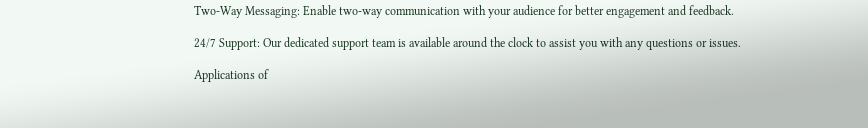Two-Way Messaging: Enable two-way communication with your audience for better engagement and feedback.

24/7 Support: Our dedicated support team is available around the clock to assist you with any questions or issues.

Applications of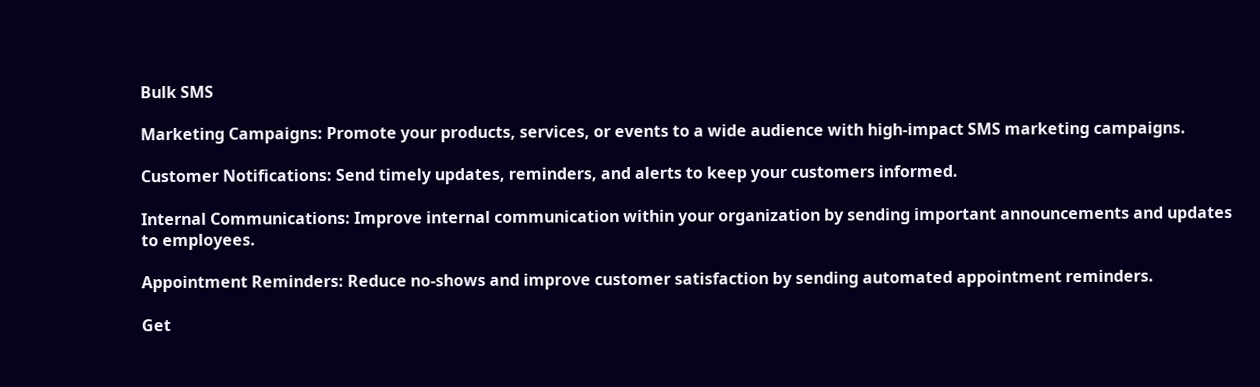Bulk SMS

Marketing Campaigns: Promote your products, services, or events to a wide audience with high-impact SMS marketing campaigns.

Customer Notifications: Send timely updates, reminders, and alerts to keep your customers informed.

Internal Communications: Improve internal communication within your organization by sending important announcements and updates to employees.

Appointment Reminders: Reduce no-shows and improve customer satisfaction by sending automated appointment reminders.

Get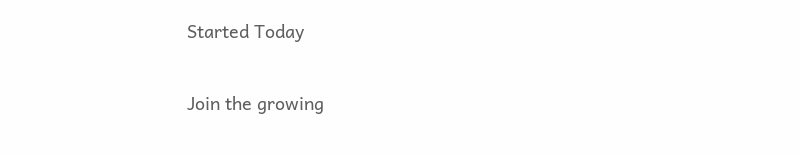Started Today

Join the growing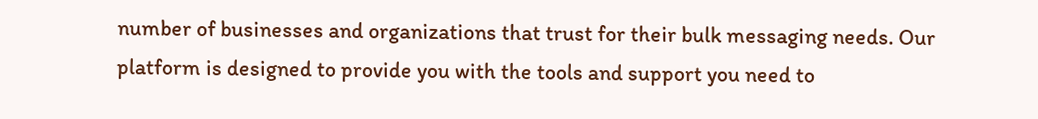number of businesses and organizations that trust for their bulk messaging needs. Our platform is designed to provide you with the tools and support you need to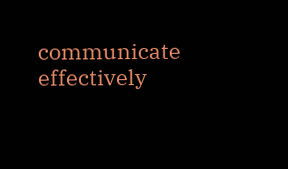communicate effectively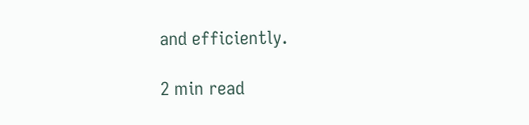and efficiently.

2 min read